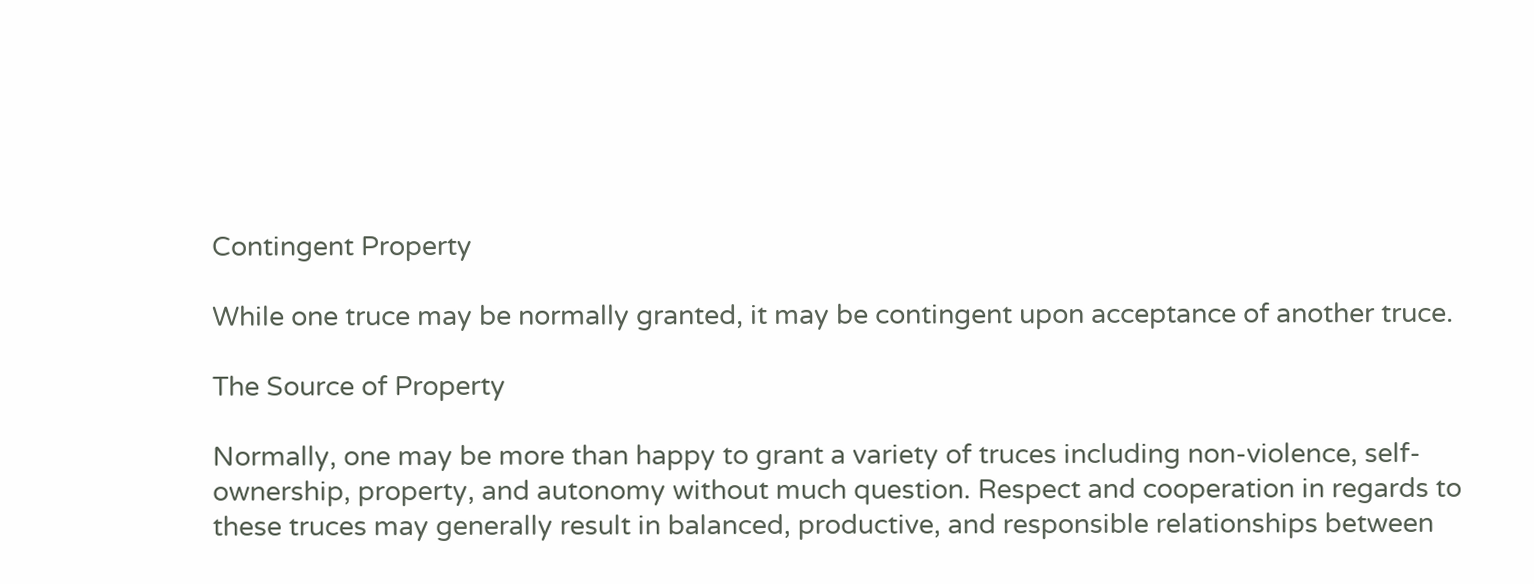Contingent Property

While one truce may be normally granted, it may be contingent upon acceptance of another truce.

The Source of Property

Normally, one may be more than happy to grant a variety of truces including non-violence, self-ownership, property, and autonomy without much question. Respect and cooperation in regards to these truces may generally result in balanced, productive, and responsible relationships between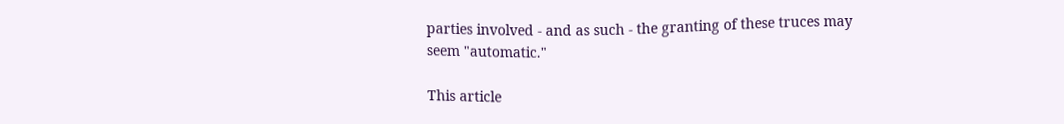parties involved - and as such - the granting of these truces may seem "automatic."

This article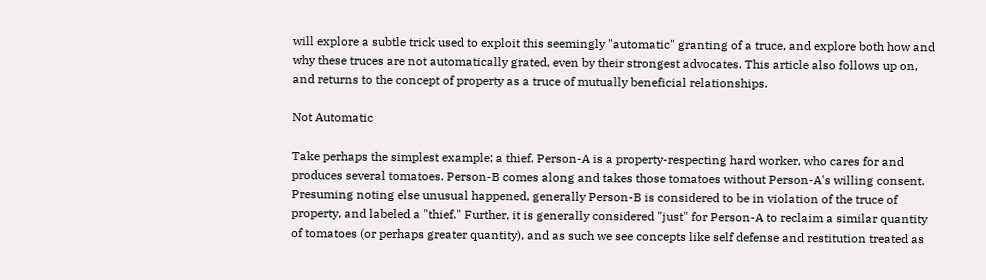will explore a subtle trick used to exploit this seemingly "automatic" granting of a truce, and explore both how and why these truces are not automatically grated, even by their strongest advocates. This article also follows up on, and returns to the concept of property as a truce of mutually beneficial relationships.

Not Automatic

Take perhaps the simplest example; a thief. Person-A is a property-respecting hard worker, who cares for and produces several tomatoes. Person-B comes along and takes those tomatoes without Person-A's willing consent. Presuming noting else unusual happened, generally Person-B is considered to be in violation of the truce of property, and labeled a "thief." Further, it is generally considered "just" for Person-A to reclaim a similar quantity of tomatoes (or perhaps greater quantity), and as such we see concepts like self defense and restitution treated as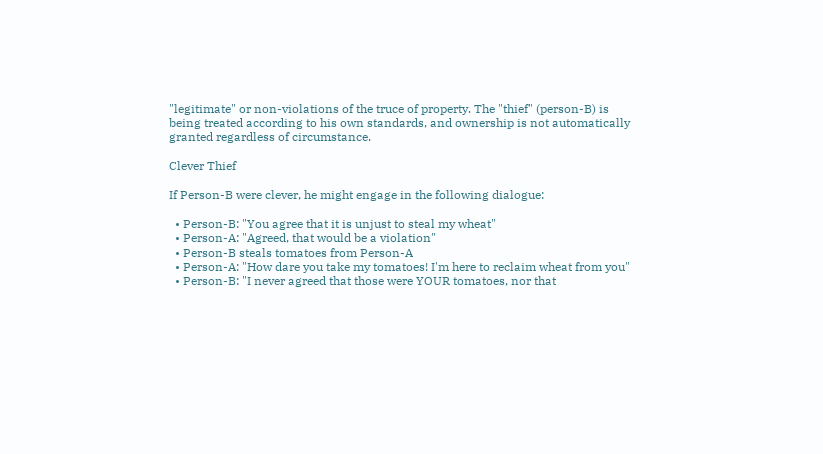"legitimate" or non-violations of the truce of property. The "thief" (person-B) is being treated according to his own standards, and ownership is not automatically granted regardless of circumstance.

Clever Thief

If Person-B were clever, he might engage in the following dialogue:

  • Person-B: "You agree that it is unjust to steal my wheat"
  • Person-A: "Agreed, that would be a violation"
  • Person-B steals tomatoes from Person-A
  • Person-A: "How dare you take my tomatoes! I'm here to reclaim wheat from you"
  • Person-B: "I never agreed that those were YOUR tomatoes, nor that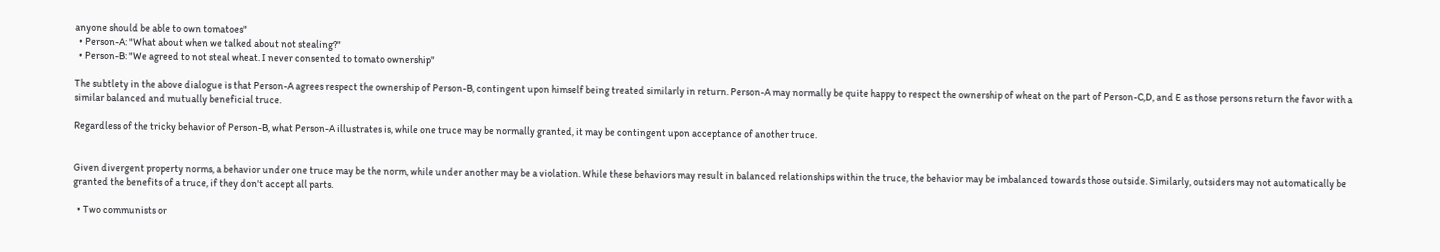anyone should be able to own tomatoes"
  • Person-A: "What about when we talked about not stealing?"
  • Person-B: "We agreed to not steal wheat. I never consented to tomato ownership"

The subtlety in the above dialogue is that Person-A agrees respect the ownership of Person-B, contingent upon himself being treated similarly in return. Person-A may normally be quite happy to respect the ownership of wheat on the part of Person-C,D, and E as those persons return the favor with a similar balanced and mutually beneficial truce.

Regardless of the tricky behavior of Person-B, what Person-A illustrates is, while one truce may be normally granted, it may be contingent upon acceptance of another truce.


Given divergent property norms, a behavior under one truce may be the norm, while under another may be a violation. While these behaviors may result in balanced relationships within the truce, the behavior may be imbalanced towards those outside. Similarly, outsiders may not automatically be granted the benefits of a truce, if they don't accept all parts.

  • Two communists or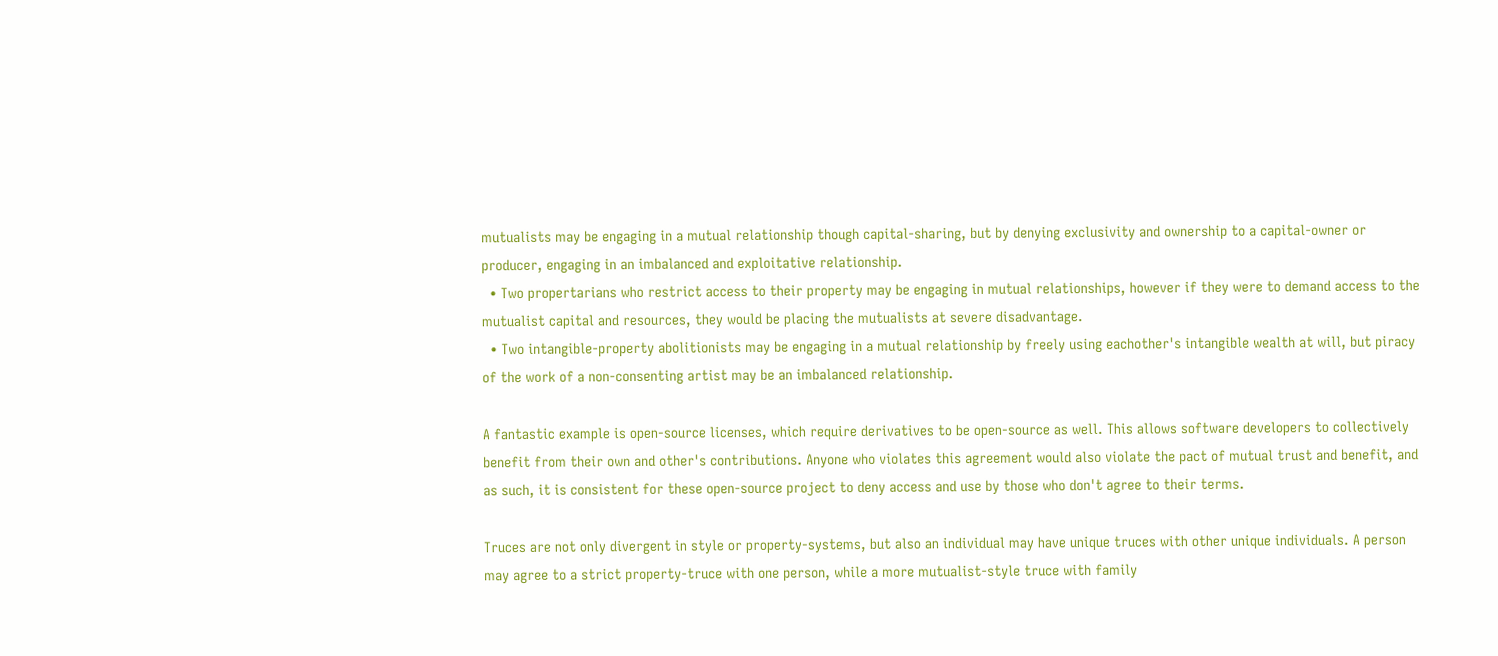mutualists may be engaging in a mutual relationship though capital-sharing, but by denying exclusivity and ownership to a capital-owner or producer, engaging in an imbalanced and exploitative relationship.
  • Two propertarians who restrict access to their property may be engaging in mutual relationships, however if they were to demand access to the mutualist capital and resources, they would be placing the mutualists at severe disadvantage.
  • Two intangible-property abolitionists may be engaging in a mutual relationship by freely using eachother's intangible wealth at will, but piracy of the work of a non-consenting artist may be an imbalanced relationship.

A fantastic example is open-source licenses, which require derivatives to be open-source as well. This allows software developers to collectively benefit from their own and other's contributions. Anyone who violates this agreement would also violate the pact of mutual trust and benefit, and as such, it is consistent for these open-source project to deny access and use by those who don't agree to their terms.

Truces are not only divergent in style or property-systems, but also an individual may have unique truces with other unique individuals. A person may agree to a strict property-truce with one person, while a more mutualist-style truce with family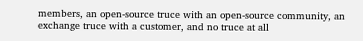members, an open-source truce with an open-source community, an exchange truce with a customer, and no truce at all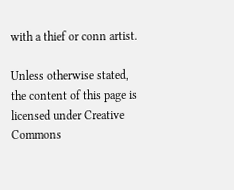with a thief or conn artist.

Unless otherwise stated, the content of this page is licensed under Creative Commons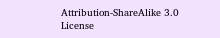Attribution-ShareAlike 3.0 License